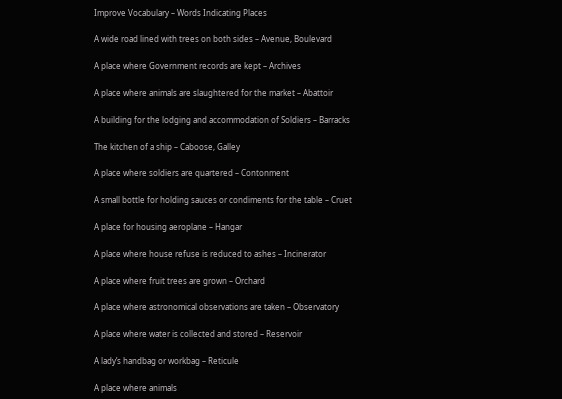Improve Vocabulary – Words Indicating Places

A wide road lined with trees on both sides – Avenue, Boulevard

A place where Government records are kept – Archives

A place where animals are slaughtered for the market – Abattoir

A building for the lodging and accommodation of Soldiers – Barracks

The kitchen of a ship – Caboose, Galley

A place where soldiers are quartered – Contonment

A small bottle for holding sauces or condiments for the table – Cruet

A place for housing aeroplane – Hangar

A place where house refuse is reduced to ashes – Incinerator

A place where fruit trees are grown – Orchard

A place where astronomical observations are taken – Observatory

A place where water is collected and stored – Reservoir

A lady’s handbag or workbag – Reticule

A place where animals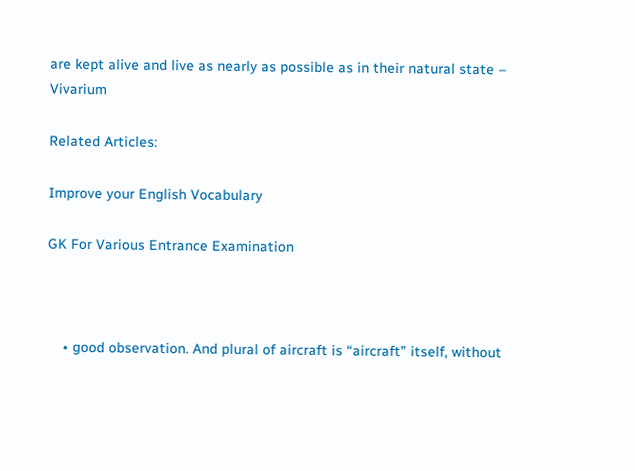are kept alive and live as nearly as possible as in their natural state – Vivarium

Related Articles:

Improve your English Vocabulary

GK For Various Entrance Examination



    • good observation. And plural of aircraft is “aircraft” itself, without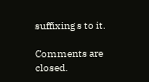suffixing s to it.

Comments are closed.